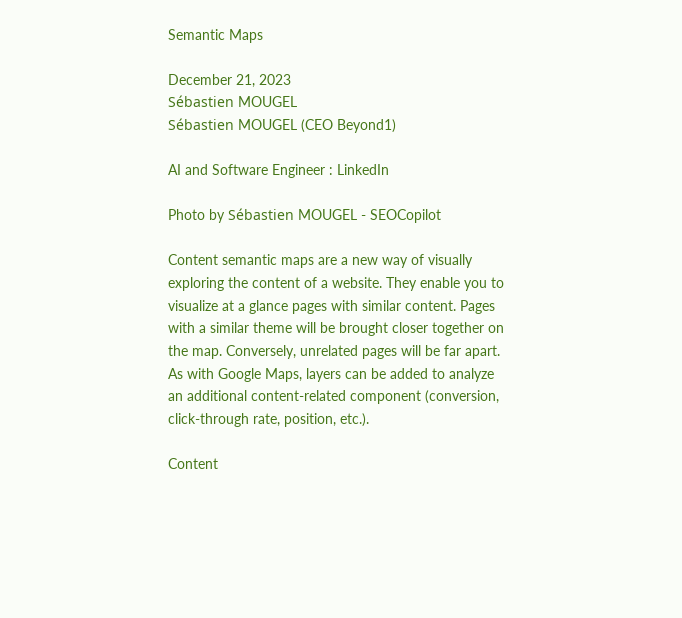Semantic Maps

December 21, 2023
Sébastien MOUGEL
Sébastien MOUGEL (CEO Beyond1)

AI and Software Engineer : LinkedIn

Photo by Sébastien MOUGEL - SEOCopilot

Content semantic maps are a new way of visually exploring the content of a website. They enable you to visualize at a glance pages with similar content. Pages with a similar theme will be brought closer together on the map. Conversely, unrelated pages will be far apart. As with Google Maps, layers can be added to analyze an additional content-related component (conversion, click-through rate, position, etc.).

Content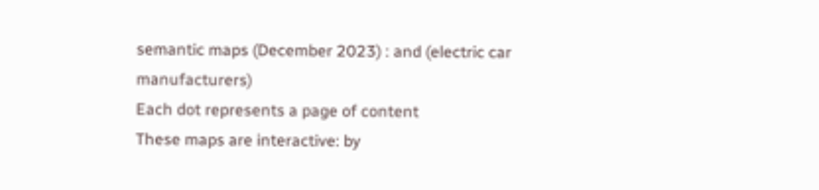semantic maps (December 2023) : and (electric car manufacturers)
Each dot represents a page of content
These maps are interactive: by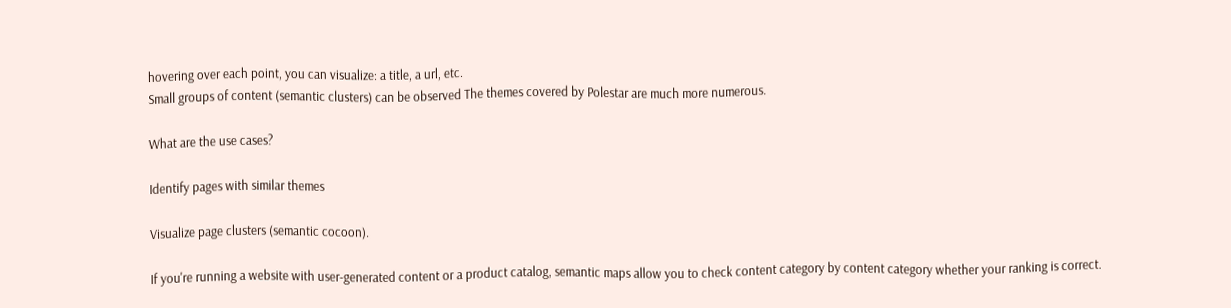hovering over each point, you can visualize: a title, a url, etc.
Small groups of content (semantic clusters) can be observed The themes covered by Polestar are much more numerous.

What are the use cases?

Identify pages with similar themes

Visualize page clusters (semantic cocoon).

If you're running a website with user-generated content or a product catalog, semantic maps allow you to check content category by content category whether your ranking is correct.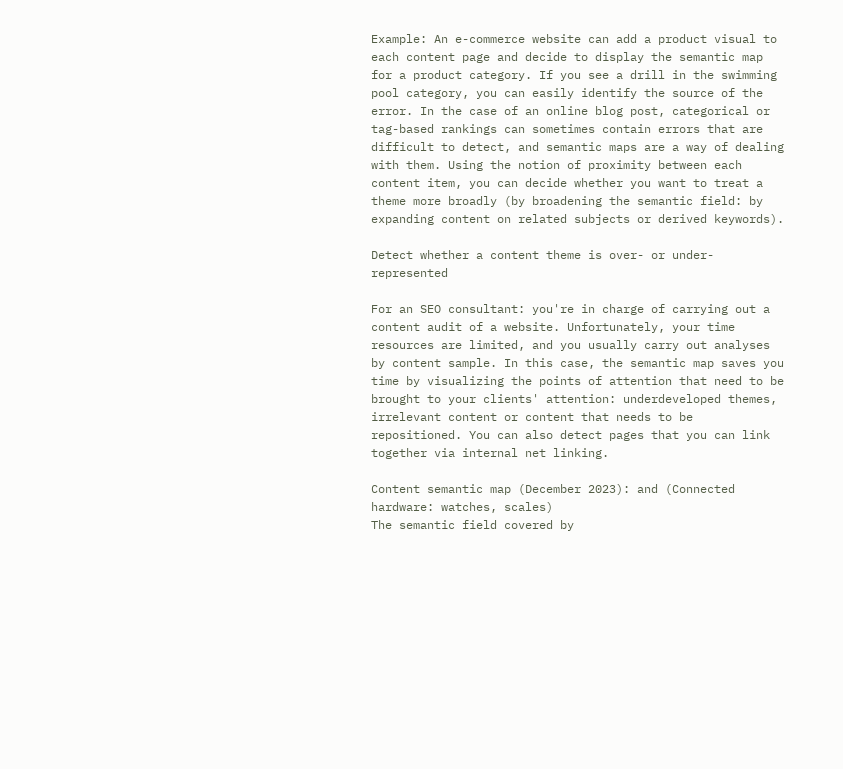Example: An e-commerce website can add a product visual to each content page and decide to display the semantic map for a product category. If you see a drill in the swimming pool category, you can easily identify the source of the error. In the case of an online blog post, categorical or tag-based rankings can sometimes contain errors that are difficult to detect, and semantic maps are a way of dealing with them. Using the notion of proximity between each content item, you can decide whether you want to treat a theme more broadly (by broadening the semantic field: by expanding content on related subjects or derived keywords).

Detect whether a content theme is over- or under-represented

For an SEO consultant: you're in charge of carrying out a content audit of a website. Unfortunately, your time resources are limited, and you usually carry out analyses by content sample. In this case, the semantic map saves you time by visualizing the points of attention that need to be brought to your clients' attention: underdeveloped themes, irrelevant content or content that needs to be repositioned. You can also detect pages that you can link together via internal net linking.

Content semantic map (December 2023): and (Connected hardware: watches, scales)
The semantic field covered by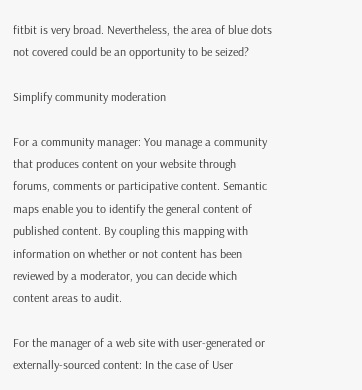fitbit is very broad. Nevertheless, the area of blue dots not covered could be an opportunity to be seized?

Simplify community moderation

For a community manager: You manage a community that produces content on your website through forums, comments or participative content. Semantic maps enable you to identify the general content of published content. By coupling this mapping with information on whether or not content has been reviewed by a moderator, you can decide which content areas to audit.

For the manager of a web site with user-generated or externally-sourced content: In the case of User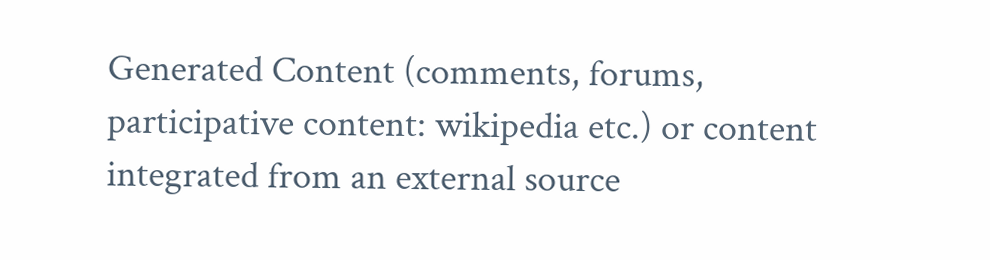Generated Content (comments, forums, participative content: wikipedia etc.) or content integrated from an external source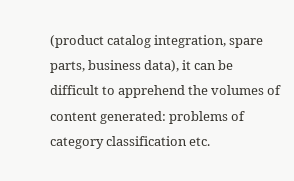(product catalog integration, spare parts, business data), it can be difficult to apprehend the volumes of content generated: problems of category classification etc.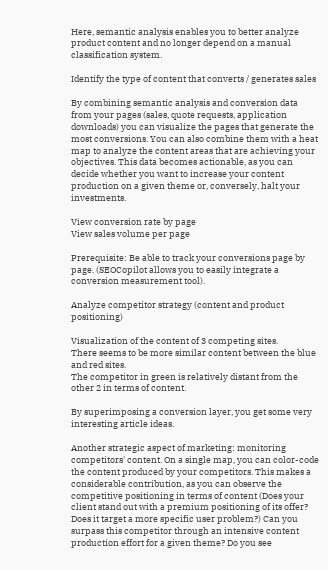Here, semantic analysis enables you to better analyze product content and no longer depend on a manual classification system.

Identify the type of content that converts / generates sales

By combining semantic analysis and conversion data from your pages (sales, quote requests, application downloads) you can visualize the pages that generate the most conversions. You can also combine them with a heat map to analyze the content areas that are achieving your objectives. This data becomes actionable, as you can decide whether you want to increase your content production on a given theme or, conversely, halt your investments.

View conversion rate by page
View sales volume per page

Prerequisite: Be able to track your conversions page by page. (SEOCopilot allows you to easily integrate a conversion measurement tool).

Analyze competitor strategy (content and product positioning)

Visualization of the content of 3 competing sites.
There seems to be more similar content between the blue and red sites.
The competitor in green is relatively distant from the other 2 in terms of content.

By superimposing a conversion layer, you get some very interesting article ideas.

Another strategic aspect of marketing: monitoring competitors' content. On a single map, you can color-code the content produced by your competitors. This makes a considerable contribution, as you can observe the competitive positioning in terms of content (Does your client stand out with a premium positioning of its offer? Does it target a more specific user problem?) Can you surpass this competitor through an intensive content production effort for a given theme? Do you see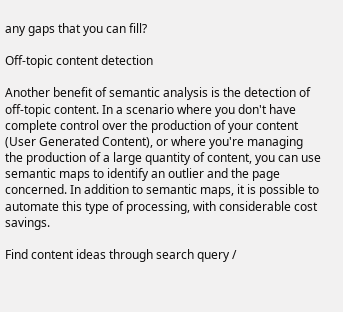any gaps that you can fill?

Off-topic content detection

Another benefit of semantic analysis is the detection of off-topic content. In a scenario where you don't have complete control over the production of your content (User Generated Content), or where you're managing the production of a large quantity of content, you can use semantic maps to identify an outlier and the page concerned. In addition to semantic maps, it is possible to automate this type of processing, with considerable cost savings.

Find content ideas through search query /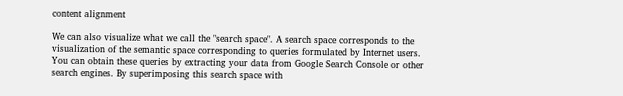content alignment

We can also visualize what we call the "search space". A search space corresponds to the visualization of the semantic space corresponding to queries formulated by Internet users. You can obtain these queries by extracting your data from Google Search Console or other search engines. By superimposing this search space with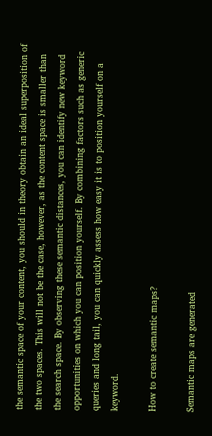the semantic space of your content, you should in theory obtain an ideal superposition of the two spaces. This will not be the case, however, as the content space is smaller than the search space. By observing these semantic distances, you can identify new keyword opportunities on which you can position yourself. By combining factors such as generic queries and long tail, you can quickly assess how easy it is to position yourself on a keyword.

How to create semantic maps?

Semantic maps are generated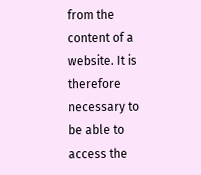from the content of a website. It is therefore necessary to be able to access the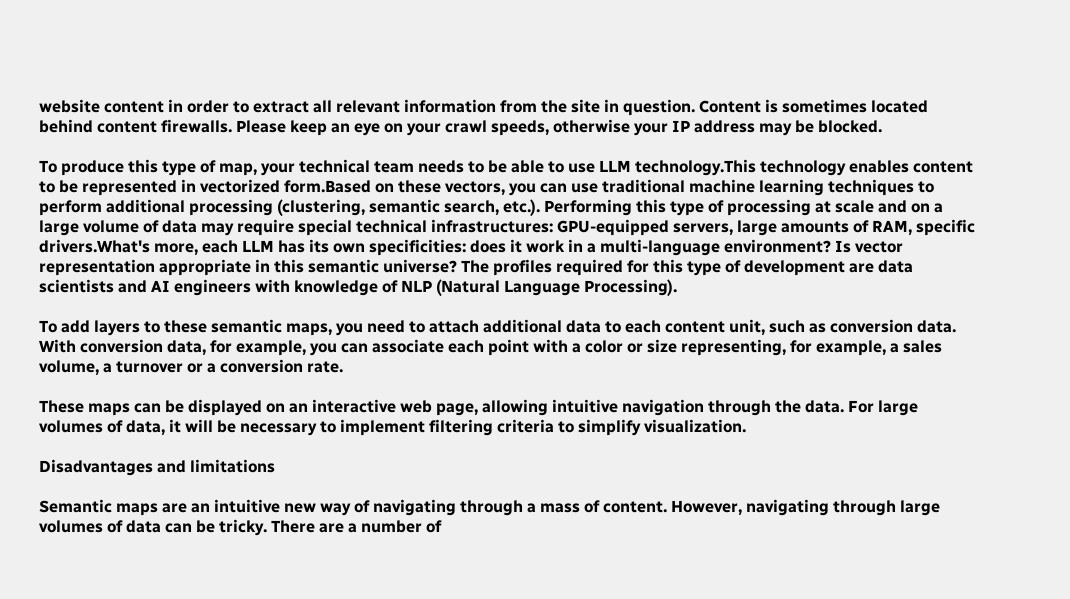website content in order to extract all relevant information from the site in question. Content is sometimes located behind content firewalls. Please keep an eye on your crawl speeds, otherwise your IP address may be blocked.

To produce this type of map, your technical team needs to be able to use LLM technology.This technology enables content to be represented in vectorized form.Based on these vectors, you can use traditional machine learning techniques to perform additional processing (clustering, semantic search, etc.). Performing this type of processing at scale and on a large volume of data may require special technical infrastructures: GPU-equipped servers, large amounts of RAM, specific drivers.What's more, each LLM has its own specificities: does it work in a multi-language environment? Is vector representation appropriate in this semantic universe? The profiles required for this type of development are data scientists and AI engineers with knowledge of NLP (Natural Language Processing).

To add layers to these semantic maps, you need to attach additional data to each content unit, such as conversion data. With conversion data, for example, you can associate each point with a color or size representing, for example, a sales volume, a turnover or a conversion rate.

These maps can be displayed on an interactive web page, allowing intuitive navigation through the data. For large volumes of data, it will be necessary to implement filtering criteria to simplify visualization.

Disadvantages and limitations

Semantic maps are an intuitive new way of navigating through a mass of content. However, navigating through large volumes of data can be tricky. There are a number of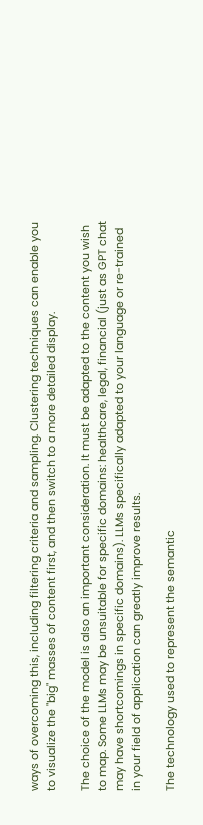ways of overcoming this, including filtering criteria and sampling. Clustering techniques can enable you to visualize the "big" masses of content first, and then switch to a more detailed display.

The choice of the model is also an important consideration. It must be adapted to the content you wish to map. Some LLMs may be unsuitable for specific domains: healthcare, legal, financial (just as GPT chat may have shortcomings in specific domains). LLMs specifically adapted to your language or re-trained in your field of application can greatly improve results.

The technology used to represent the semantic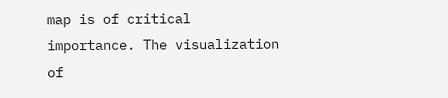map is of critical importance. The visualization of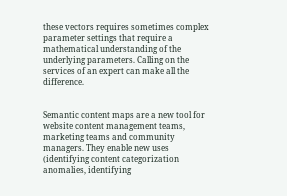these vectors requires sometimes complex parameter settings that require a mathematical understanding of the underlying parameters. Calling on the services of an expert can make all the difference.


Semantic content maps are a new tool for website content management teams, marketing teams and community managers. They enable new uses (identifying content categorization anomalies, identifying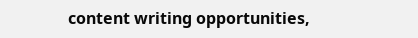content writing opportunities,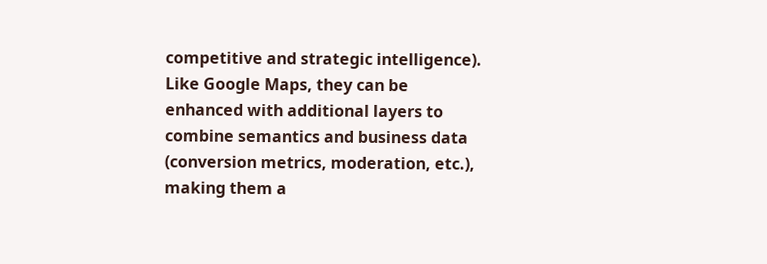competitive and strategic intelligence). Like Google Maps, they can be enhanced with additional layers to combine semantics and business data (conversion metrics, moderation, etc.), making them a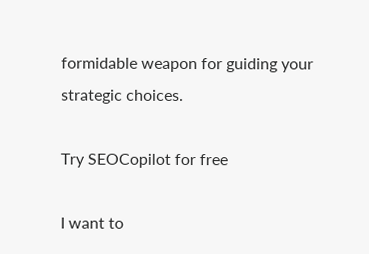formidable weapon for guiding your strategic choices.

Try SEOCopilot for free

I want to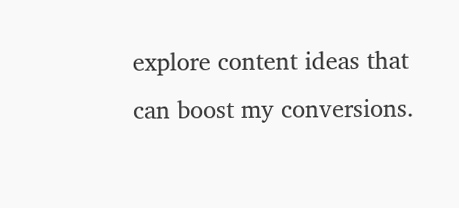explore content ideas that can boost my conversions.